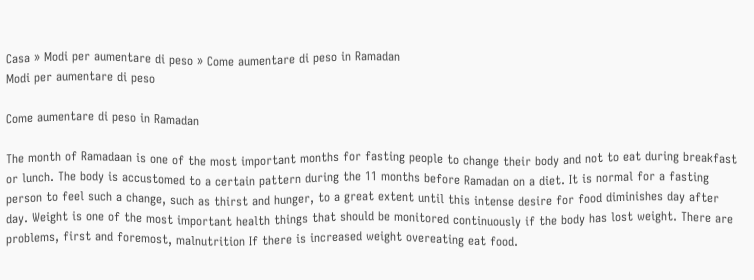Casa » Modi per aumentare di peso » Come aumentare di peso in Ramadan
Modi per aumentare di peso

Come aumentare di peso in Ramadan

The month of Ramadaan is one of the most important months for fasting people to change their body and not to eat during breakfast or lunch. The body is accustomed to a certain pattern during the 11 months before Ramadan on a diet. It is normal for a fasting person to feel such a change, such as thirst and hunger, to a great extent until this intense desire for food diminishes day after day. Weight is one of the most important health things that should be monitored continuously if the body has lost weight. There are problems, first and foremost, malnutrition If there is increased weight overeating eat food.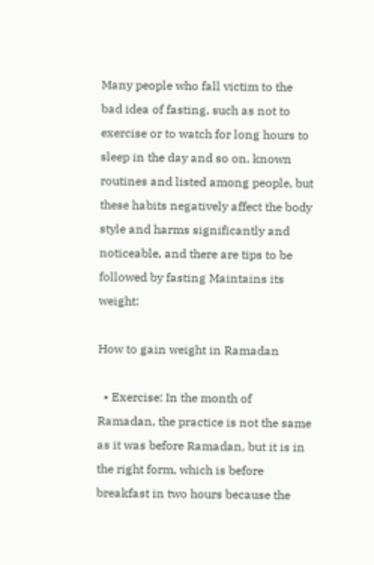Many people who fall victim to the bad idea of fasting, such as not to exercise or to watch for long hours to sleep in the day and so on, known routines and listed among people, but these habits negatively affect the body style and harms significantly and noticeable, and there are tips to be followed by fasting Maintains its weight:

How to gain weight in Ramadan

  • Exercise: In the month of Ramadan, the practice is not the same as it was before Ramadan, but it is in the right form, which is before breakfast in two hours because the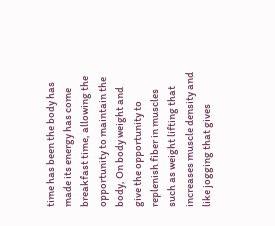time has been the body has made its energy has come breakfast time, allowing the opportunity to maintain the body, On body weight and give the opportunity to replenish fiber in muscles such as weight lifting that increases muscle density and like jogging that gives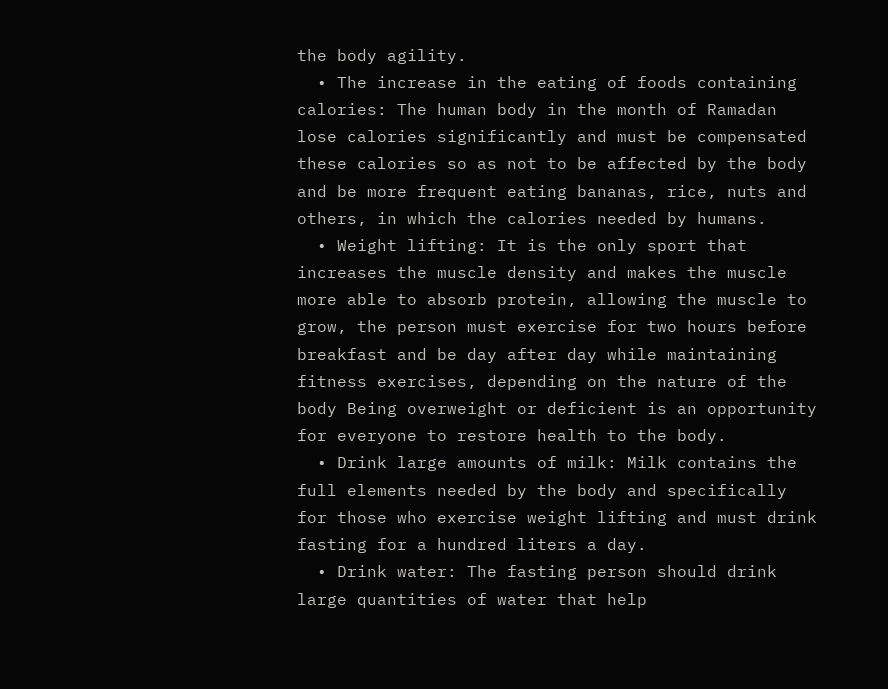the body agility.
  • The increase in the eating of foods containing calories: The human body in the month of Ramadan lose calories significantly and must be compensated these calories so as not to be affected by the body and be more frequent eating bananas, rice, nuts and others, in which the calories needed by humans.
  • Weight lifting: It is the only sport that increases the muscle density and makes the muscle more able to absorb protein, allowing the muscle to grow, the person must exercise for two hours before breakfast and be day after day while maintaining fitness exercises, depending on the nature of the body Being overweight or deficient is an opportunity for everyone to restore health to the body.
  • Drink large amounts of milk: Milk contains the full elements needed by the body and specifically for those who exercise weight lifting and must drink fasting for a hundred liters a day.
  • Drink water: The fasting person should drink large quantities of water that help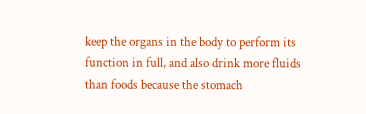keep the organs in the body to perform its function in full, and also drink more fluids than foods because the stomach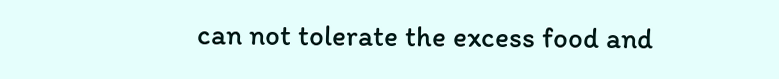can not tolerate the excess food and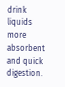drink liquids more absorbent and quick digestion.